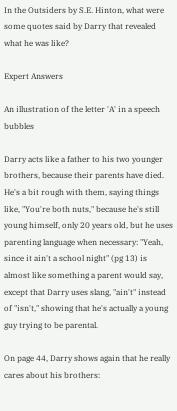In the Outsiders by S.E. Hinton, what were some quotes said by Darry that revealed what he was like?

Expert Answers

An illustration of the letter 'A' in a speech bubbles

Darry acts like a father to his two younger brothers, because their parents have died. He's a bit rough with them, saying things like, "You're both nuts," because he's still young himself, only 20 years old, but he uses parenting language when necessary: "Yeah, since it ain't a school night" (pg 13) is almost like something a parent would say, except that Darry uses slang, "ain't" instead of "isn't," showing that he's actually a young guy trying to be parental.

On page 44, Darry shows again that he really cares about his brothers: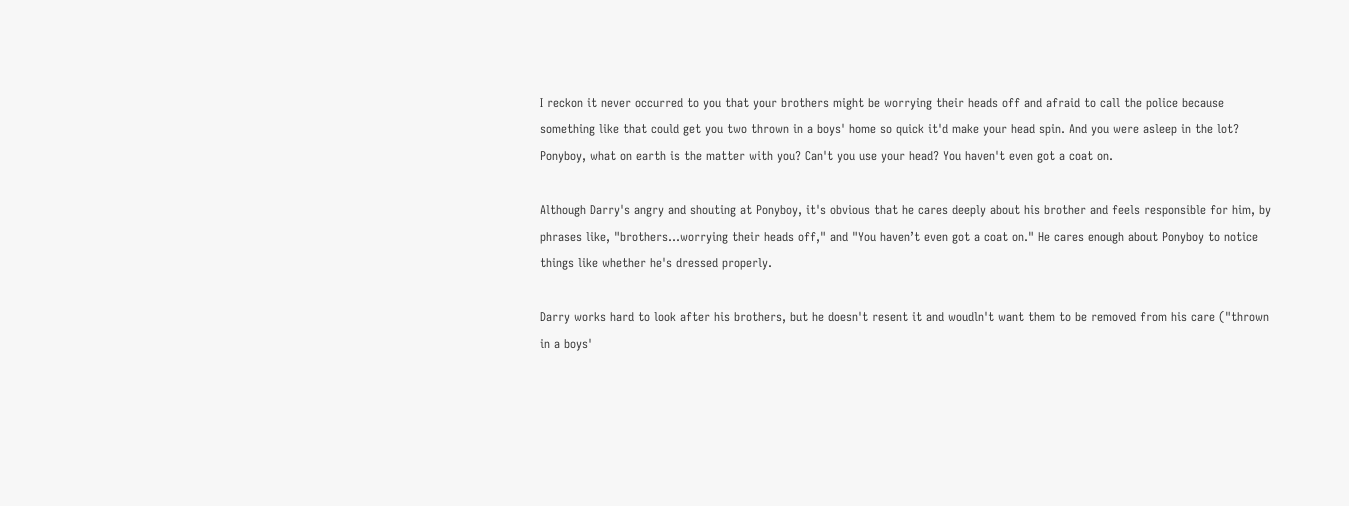I reckon it never occurred to you that your brothers might be worrying their heads off and afraid to call the police because something like that could get you two thrown in a boys' home so quick it'd make your head spin. And you were asleep in the lot? Ponyboy, what on earth is the matter with you? Can't you use your head? You haven't even got a coat on.

Although Darry's angry and shouting at Ponyboy, it's obvious that he cares deeply about his brother and feels responsible for him, by phrases like, "brothers...worrying their heads off," and "You haven’t even got a coat on." He cares enough about Ponyboy to notice things like whether he's dressed properly.

Darry works hard to look after his brothers, but he doesn't resent it and woudln't want them to be removed from his care ("thrown in a boys'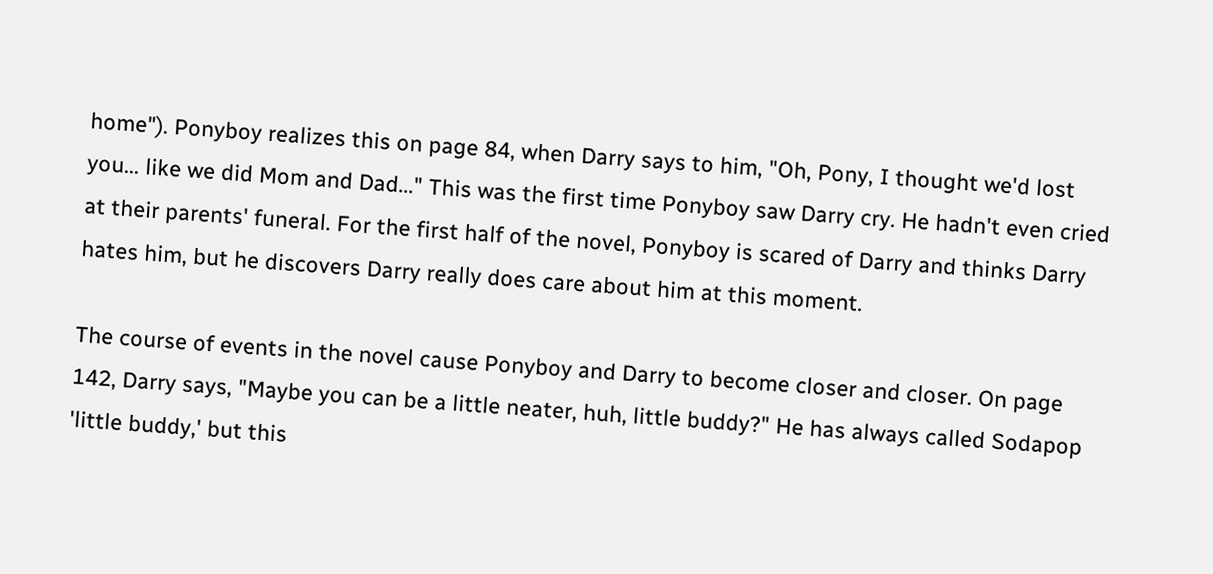home"). Ponyboy realizes this on page 84, when Darry says to him, "Oh, Pony, I thought we'd lost you... like we did Mom and Dad..." This was the first time Ponyboy saw Darry cry. He hadn't even cried at their parents' funeral. For the first half of the novel, Ponyboy is scared of Darry and thinks Darry hates him, but he discovers Darry really does care about him at this moment.

The course of events in the novel cause Ponyboy and Darry to become closer and closer. On page 142, Darry says, "Maybe you can be a little neater, huh, little buddy?" He has always called Sodapop 'little buddy,' but this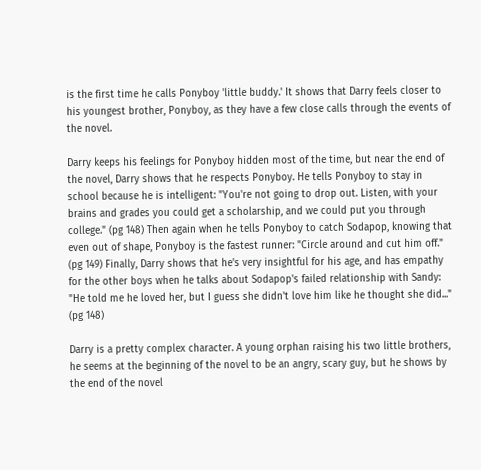is the first time he calls Ponyboy 'little buddy.' It shows that Darry feels closer to his youngest brother, Ponyboy, as they have a few close calls through the events of the novel.

Darry keeps his feelings for Ponyboy hidden most of the time, but near the end of the novel, Darry shows that he respects Ponyboy. He tells Ponyboy to stay in school because he is intelligent: "You're not going to drop out. Listen, with your brains and grades you could get a scholarship, and we could put you through college." (pg 148) Then again when he tells Ponyboy to catch Sodapop, knowing that even out of shape, Ponyboy is the fastest runner: "Circle around and cut him off." (pg 149) Finally, Darry shows that he's very insightful for his age, and has empathy for the other boys when he talks about Sodapop's failed relationship with Sandy: "He told me he loved her, but I guess she didn't love him like he thought she did..." (pg 148)

Darry is a pretty complex character. A young orphan raising his two little brothers, he seems at the beginning of the novel to be an angry, scary guy, but he shows by the end of the novel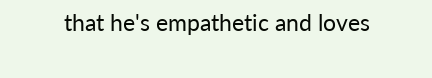that he's empathetic and loves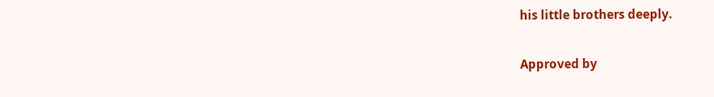his little brothers deeply.

Approved by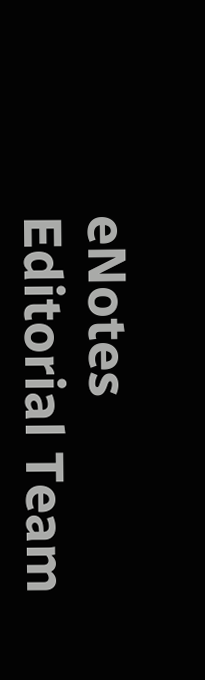eNotes Editorial Team